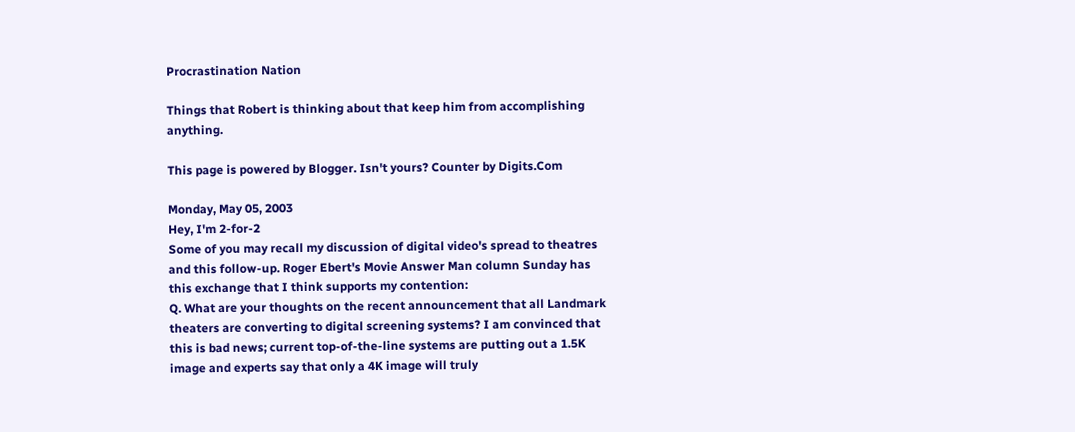Procrastination Nation

Things that Robert is thinking about that keep him from accomplishing anything.

This page is powered by Blogger. Isn't yours? Counter by Digits.Com

Monday, May 05, 2003
Hey, I'm 2-for-2
Some of you may recall my discussion of digital video's spread to theatres and this follow-up. Roger Ebert's Movie Answer Man column Sunday has this exchange that I think supports my contention:
Q. What are your thoughts on the recent announcement that all Landmark theaters are converting to digital screening systems? I am convinced that this is bad news; current top-of-the-line systems are putting out a 1.5K image and experts say that only a 4K image will truly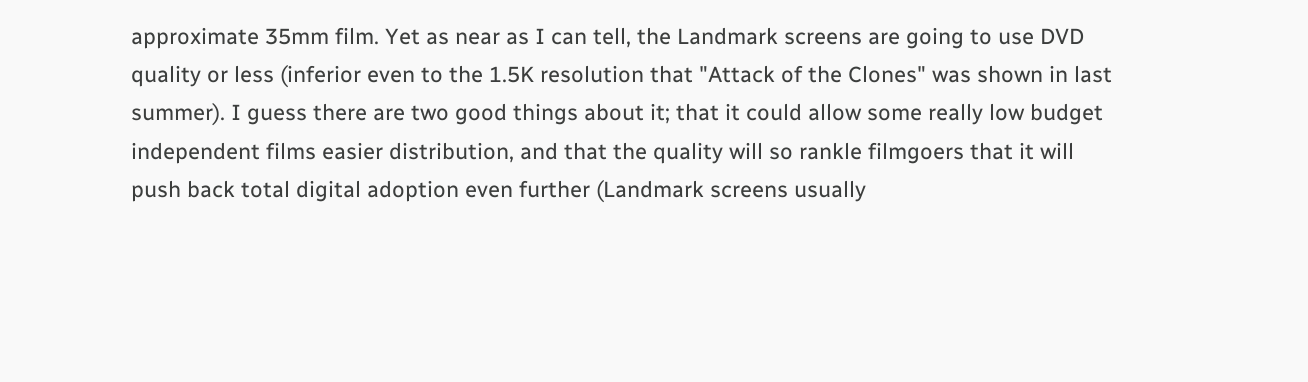approximate 35mm film. Yet as near as I can tell, the Landmark screens are going to use DVD quality or less (inferior even to the 1.5K resolution that "Attack of the Clones" was shown in last summer). I guess there are two good things about it; that it could allow some really low budget independent films easier distribution, and that the quality will so rankle filmgoers that it will push back total digital adoption even further (Landmark screens usually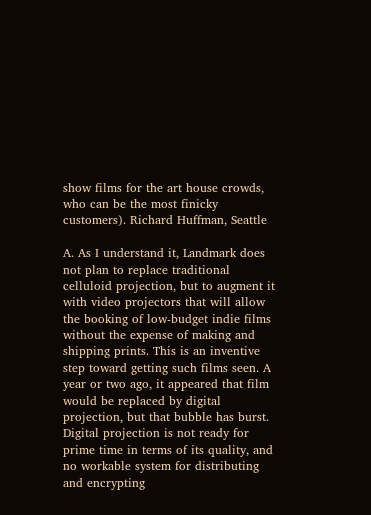show films for the art house crowds, who can be the most finicky customers). Richard Huffman, Seattle

A. As I understand it, Landmark does not plan to replace traditional celluloid projection, but to augment it with video projectors that will allow the booking of low-budget indie films without the expense of making and shipping prints. This is an inventive step toward getting such films seen. A year or two ago, it appeared that film would be replaced by digital projection, but that bubble has burst. Digital projection is not ready for prime time in terms of its quality, and no workable system for distributing and encrypting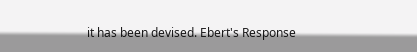it has been devised. Ebert's Response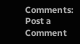Comments: Post a Comment